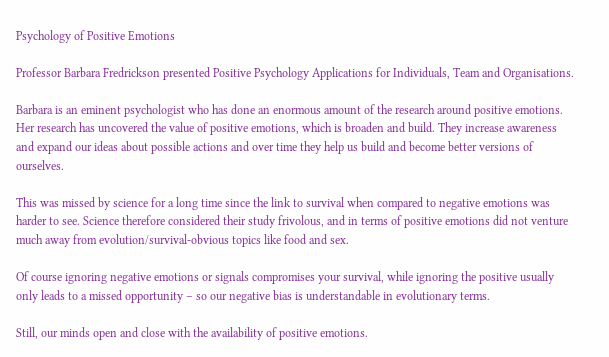Psychology of Positive Emotions

Professor Barbara Fredrickson presented Positive Psychology Applications for Individuals, Team and Organisations.

Barbara is an eminent psychologist who has done an enormous amount of the research around positive emotions. Her research has uncovered the value of positive emotions, which is broaden and build. They increase awareness and expand our ideas about possible actions and over time they help us build and become better versions of ourselves.

This was missed by science for a long time since the link to survival when compared to negative emotions was harder to see. Science therefore considered their study frivolous, and in terms of positive emotions did not venture much away from evolution/survival-obvious topics like food and sex.

Of course ignoring negative emotions or signals compromises your survival, while ignoring the positive usually only leads to a missed opportunity – so our negative bias is understandable in evolutionary terms.

Still, our minds open and close with the availability of positive emotions.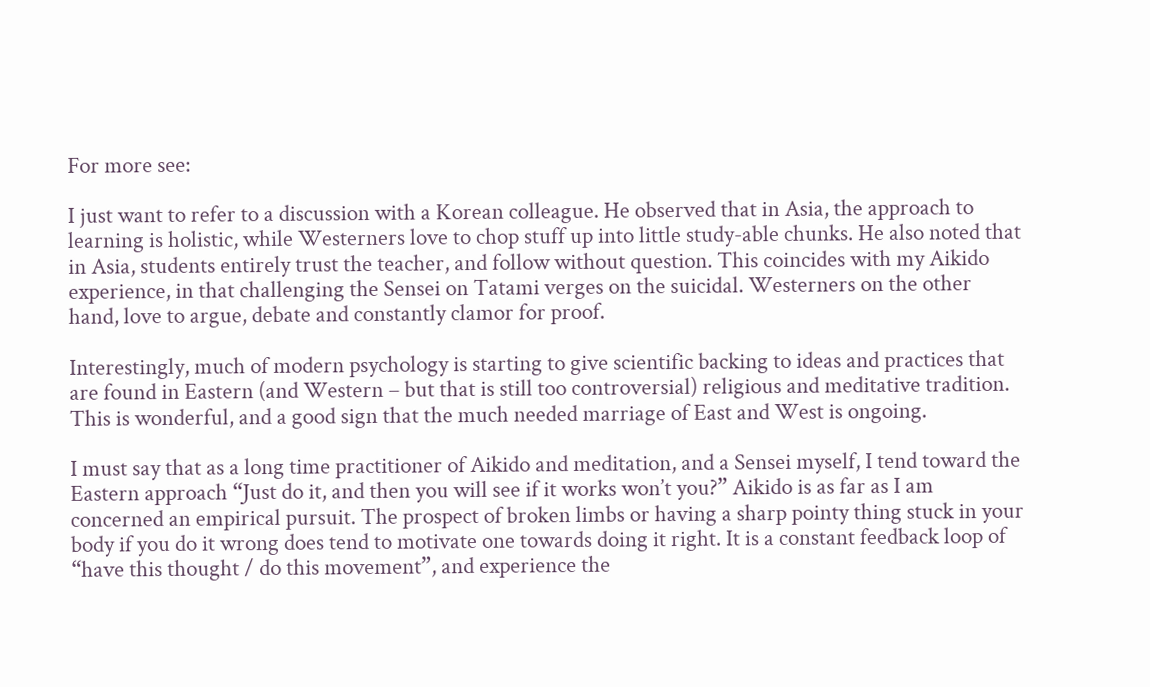For more see:

I just want to refer to a discussion with a Korean colleague. He observed that in Asia, the approach to learning is holistic, while Westerners love to chop stuff up into little study-able chunks. He also noted that in Asia, students entirely trust the teacher, and follow without question. This coincides with my Aikido experience, in that challenging the Sensei on Tatami verges on the suicidal. Westerners on the other hand, love to argue, debate and constantly clamor for proof.

Interestingly, much of modern psychology is starting to give scientific backing to ideas and practices that are found in Eastern (and Western – but that is still too controversial) religious and meditative tradition. This is wonderful, and a good sign that the much needed marriage of East and West is ongoing.

I must say that as a long time practitioner of Aikido and meditation, and a Sensei myself, I tend toward the Eastern approach “Just do it, and then you will see if it works won’t you?” Aikido is as far as I am concerned an empirical pursuit. The prospect of broken limbs or having a sharp pointy thing stuck in your body if you do it wrong does tend to motivate one towards doing it right. It is a constant feedback loop of “have this thought / do this movement”, and experience the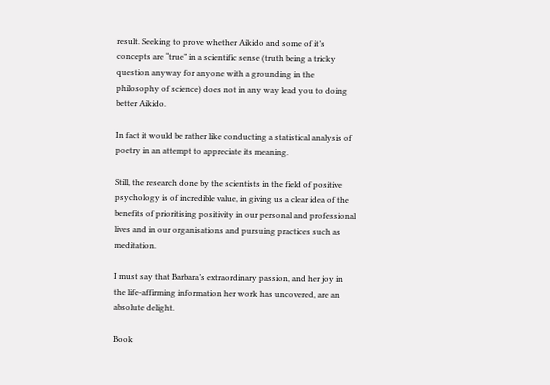result. Seeking to prove whether Aikido and some of it’s concepts are “true” in a scientific sense (truth being a tricky question anyway for anyone with a grounding in the philosophy of science) does not in any way lead you to doing better Aikido.

In fact it would be rather like conducting a statistical analysis of poetry in an attempt to appreciate its meaning.

Still, the research done by the scientists in the field of positive psychology is of incredible value, in giving us a clear idea of the benefits of prioritising positivity in our personal and professional lives and in our organisations and pursuing practices such as meditation.

I must say that Barbara’s extraordinary passion, and her joy in the life-affirming information her work has uncovered, are an absolute delight.

Book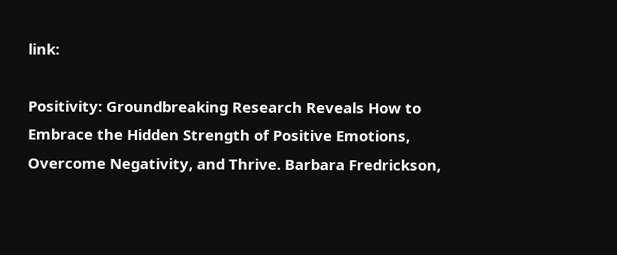link:

Positivity: Groundbreaking Research Reveals How to Embrace the Hidden Strength of Positive Emotions, Overcome Negativity, and Thrive. Barbara Fredrickson,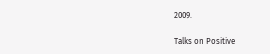2009.

Talks on Positive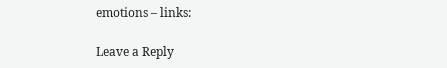emotions – links:

Leave a Reply